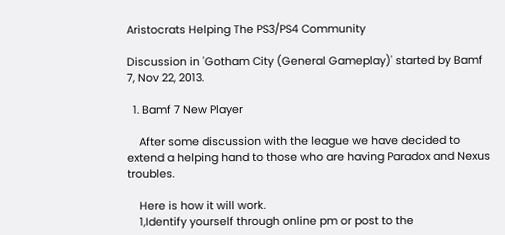Aristocrats Helping The PS3/PS4 Community

Discussion in 'Gotham City (General Gameplay)' started by Bamf 7, Nov 22, 2013.

  1. Bamf 7 New Player

    After some discussion with the league we have decided to extend a helping hand to those who are having Paradox and Nexus troubles.

    Here is how it will work.
    1,Identify yourself through online pm or post to the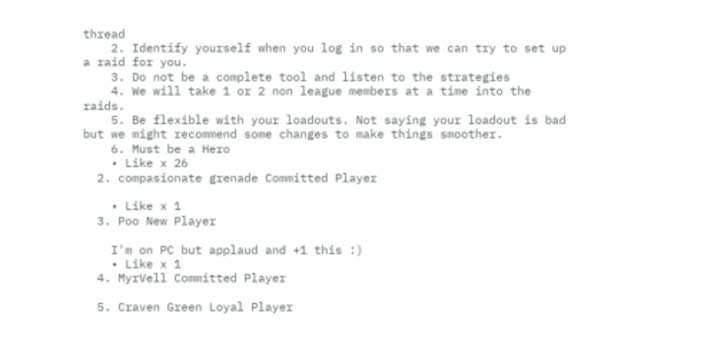thread
    2. Identify yourself when you log in so that we can try to set up a raid for you.
    3. Do not be a complete tool and listen to the strategies
    4. We will take 1 or 2 non league members at a time into the raids.
    5. Be flexible with your loadouts. Not saying your loadout is bad but we might recommend some changes to make things smoother.
    6. Must be a Hero
    • Like x 26
  2. compasionate grenade Committed Player

    • Like x 1
  3. Poo New Player

    I'm on PC but applaud and +1 this :)
    • Like x 1
  4. MyrVell Committed Player

  5. Craven Green Loyal Player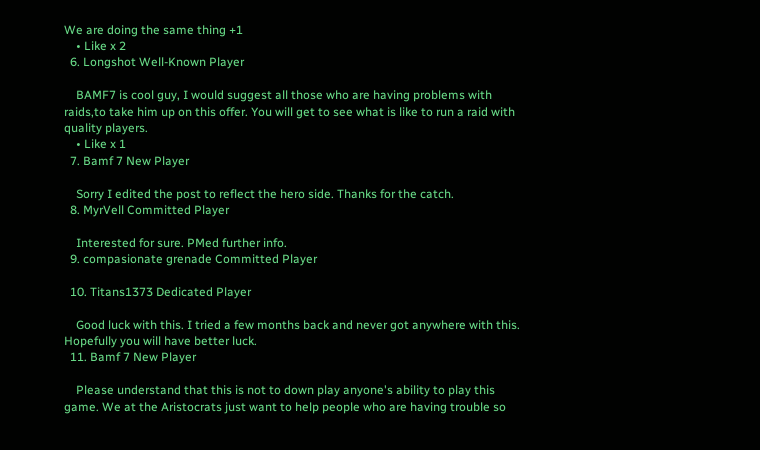We are doing the same thing +1
    • Like x 2
  6. Longshot Well-Known Player

    BAMF7 is cool guy, I would suggest all those who are having problems with raids,to take him up on this offer. You will get to see what is like to run a raid with quality players.
    • Like x 1
  7. Bamf 7 New Player

    Sorry I edited the post to reflect the hero side. Thanks for the catch.
  8. MyrVell Committed Player

    Interested for sure. PMed further info.
  9. compasionate grenade Committed Player

  10. Titans1373 Dedicated Player

    Good luck with this. I tried a few months back and never got anywhere with this. Hopefully you will have better luck.
  11. Bamf 7 New Player

    Please understand that this is not to down play anyone's ability to play this game. We at the Aristocrats just want to help people who are having trouble so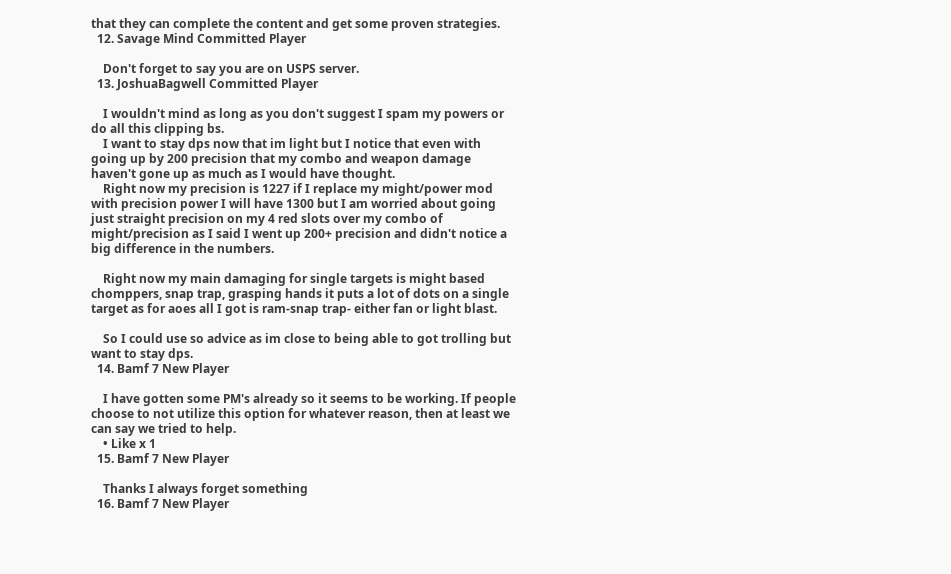that they can complete the content and get some proven strategies.
  12. Savage Mind Committed Player

    Don't forget to say you are on USPS server.
  13. JoshuaBagwell Committed Player

    I wouldn't mind as long as you don't suggest I spam my powers or do all this clipping bs.
    I want to stay dps now that im light but I notice that even with going up by 200 precision that my combo and weapon damage haven't gone up as much as I would have thought.
    Right now my precision is 1227 if I replace my might/power mod with precision power I will have 1300 but I am worried about going just straight precision on my 4 red slots over my combo of might/precision as I said I went up 200+ precision and didn't notice a big difference in the numbers.

    Right now my main damaging for single targets is might based chomppers, snap trap, grasping hands it puts a lot of dots on a single target as for aoes all I got is ram-snap trap- either fan or light blast.

    So I could use so advice as im close to being able to got trolling but want to stay dps.
  14. Bamf 7 New Player

    I have gotten some PM's already so it seems to be working. If people choose to not utilize this option for whatever reason, then at least we can say we tried to help.
    • Like x 1
  15. Bamf 7 New Player

    Thanks I always forget something
  16. Bamf 7 New Player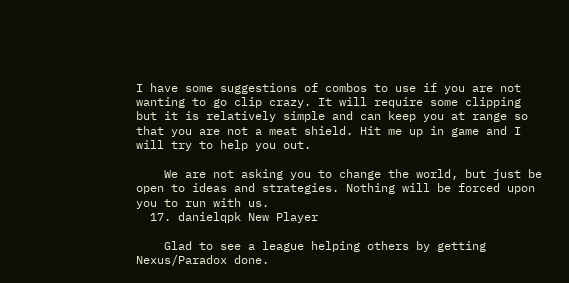I have some suggestions of combos to use if you are not wanting to go clip crazy. It will require some clipping but it is relatively simple and can keep you at range so that you are not a meat shield. Hit me up in game and I will try to help you out.

    We are not asking you to change the world, but just be open to ideas and strategies. Nothing will be forced upon you to run with us.
  17. danielqpk New Player

    Glad to see a league helping others by getting Nexus/Paradox done.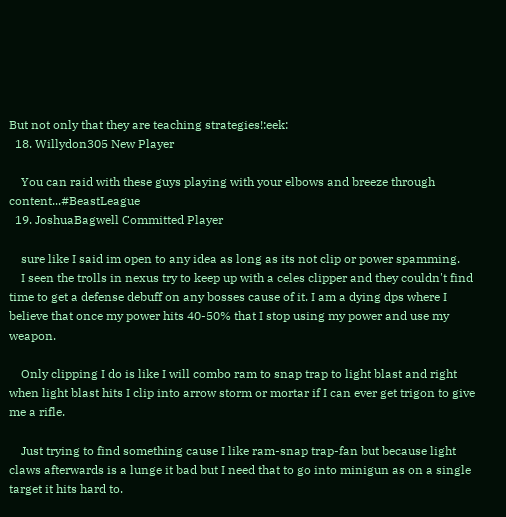But not only that they are teaching strategies!:eek:
  18. Willydon305 New Player

    You can raid with these guys playing with your elbows and breeze through content...#BeastLeague
  19. JoshuaBagwell Committed Player

    sure like I said im open to any idea as long as its not clip or power spamming.
    I seen the trolls in nexus try to keep up with a celes clipper and they couldn't find time to get a defense debuff on any bosses cause of it. I am a dying dps where I believe that once my power hits 40-50% that I stop using my power and use my weapon.

    Only clipping I do is like I will combo ram to snap trap to light blast and right when light blast hits I clip into arrow storm or mortar if I can ever get trigon to give me a rifle.

    Just trying to find something cause I like ram-snap trap-fan but because light claws afterwards is a lunge it bad but I need that to go into minigun as on a single target it hits hard to.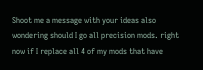Shoot me a message with your ideas also wondering should I go all precision mods. right now if I replace all 4 of my mods that have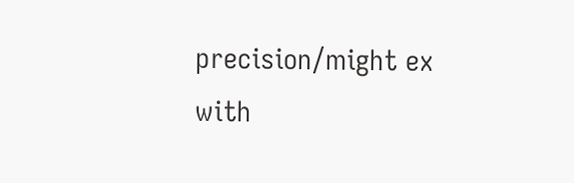precision/might ex with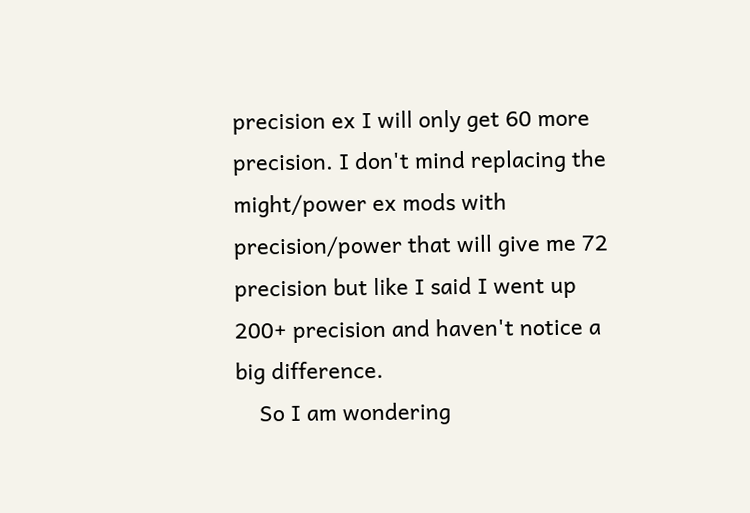precision ex I will only get 60 more precision. I don't mind replacing the might/power ex mods with precision/power that will give me 72 precision but like I said I went up 200+ precision and haven't notice a big difference.
    So I am wondering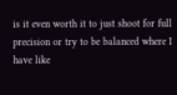is it even worth it to just shoot for full precision or try to be balanced where I have like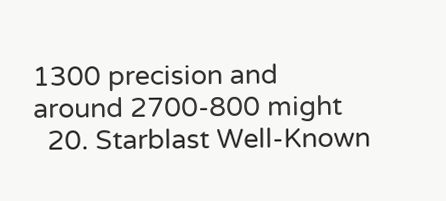1300 precision and around 2700-800 might
  20. Starblast Well-Known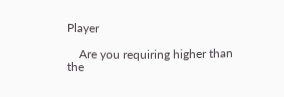Player

    Are you requiring higher than the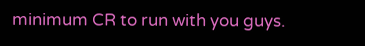minimum CR to run with you guys.